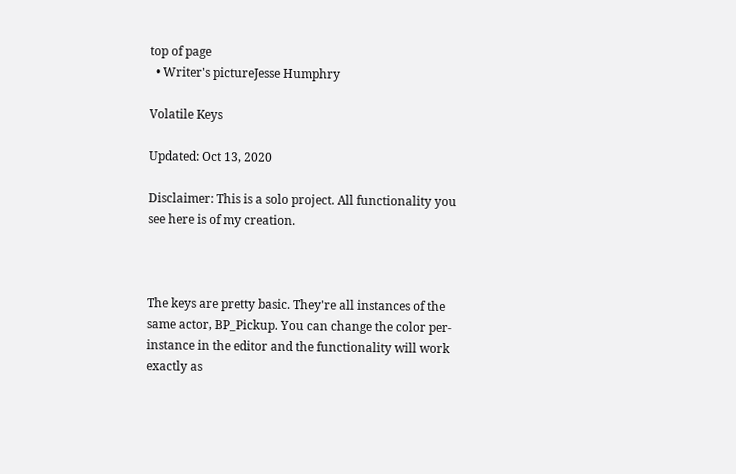top of page
  • Writer's pictureJesse Humphry

Volatile Keys

Updated: Oct 13, 2020

Disclaimer: This is a solo project. All functionality you see here is of my creation.



The keys are pretty basic. They're all instances of the same actor, BP_Pickup. You can change the color per-instance in the editor and the functionality will work exactly as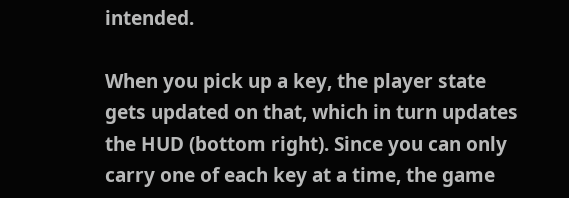intended.

When you pick up a key, the player state gets updated on that, which in turn updates the HUD (bottom right). Since you can only carry one of each key at a time, the game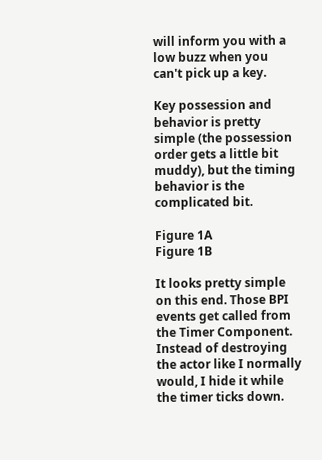will inform you with a low buzz when you can't pick up a key.

Key possession and behavior is pretty simple (the possession order gets a little bit muddy), but the timing behavior is the complicated bit.

Figure 1A
Figure 1B

It looks pretty simple on this end. Those BPI events get called from the Timer Component. Instead of destroying the actor like I normally would, I hide it while the timer ticks down.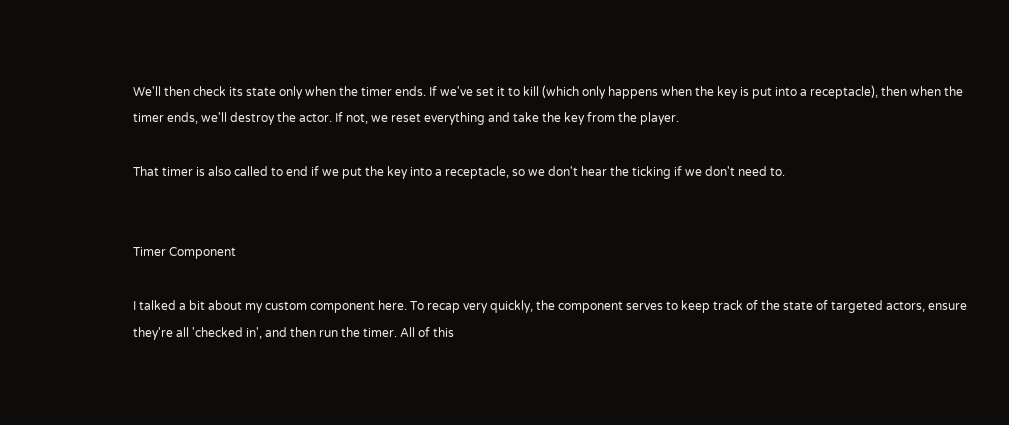We'll then check its state only when the timer ends. If we've set it to kill (which only happens when the key is put into a receptacle), then when the timer ends, we'll destroy the actor. If not, we reset everything and take the key from the player.

That timer is also called to end if we put the key into a receptacle, so we don't hear the ticking if we don't need to.


Timer Component

I talked a bit about my custom component here. To recap very quickly, the component serves to keep track of the state of targeted actors, ensure they're all 'checked in', and then run the timer. All of this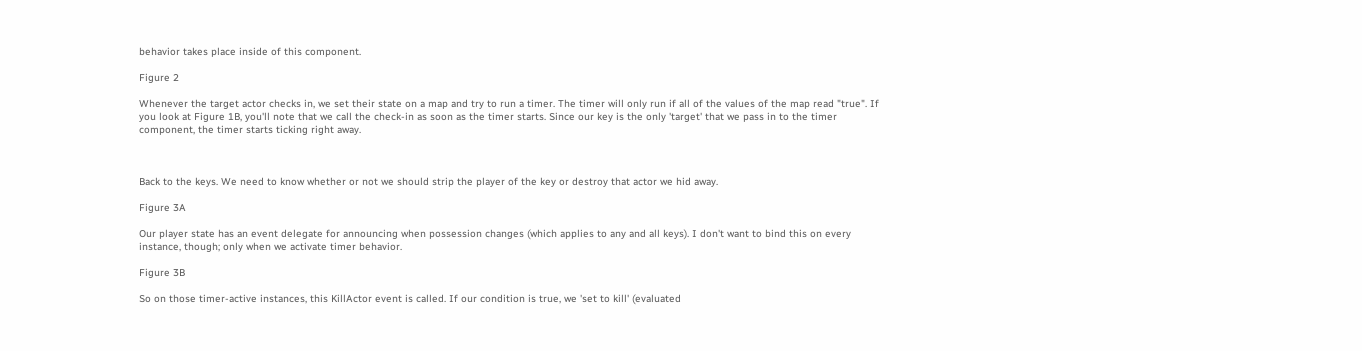behavior takes place inside of this component.

Figure 2

Whenever the target actor checks in, we set their state on a map and try to run a timer. The timer will only run if all of the values of the map read "true". If you look at Figure 1B, you'll note that we call the check-in as soon as the timer starts. Since our key is the only 'target' that we pass in to the timer component, the timer starts ticking right away.



Back to the keys. We need to know whether or not we should strip the player of the key or destroy that actor we hid away.

Figure 3A

Our player state has an event delegate for announcing when possession changes (which applies to any and all keys). I don't want to bind this on every instance, though; only when we activate timer behavior.

Figure 3B

So on those timer-active instances, this KillActor event is called. If our condition is true, we 'set to kill' (evaluated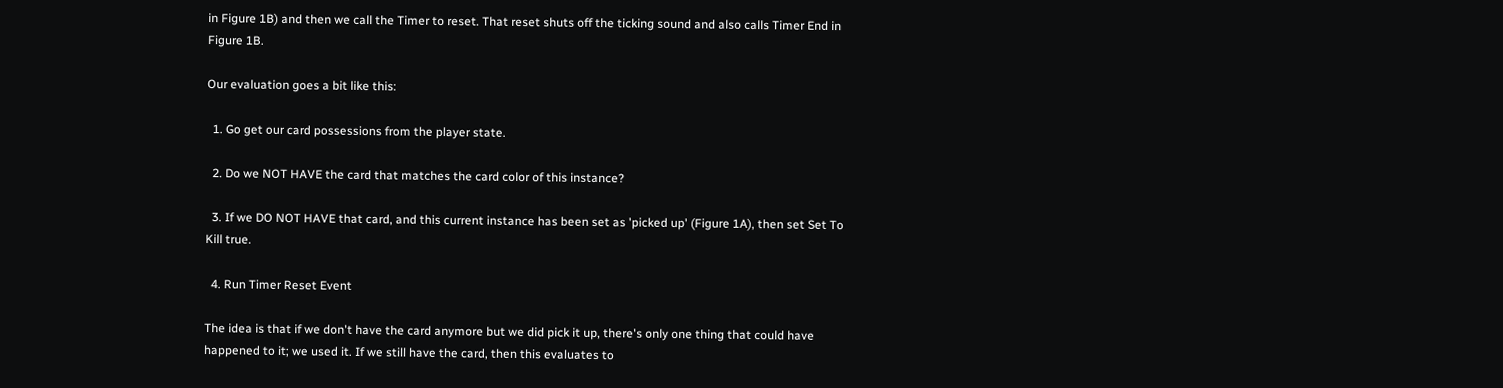in Figure 1B) and then we call the Timer to reset. That reset shuts off the ticking sound and also calls Timer End in Figure 1B.

Our evaluation goes a bit like this:

  1. Go get our card possessions from the player state.

  2. Do we NOT HAVE the card that matches the card color of this instance?

  3. If we DO NOT HAVE that card, and this current instance has been set as 'picked up' (Figure 1A), then set Set To Kill true.

  4. Run Timer Reset Event

The idea is that if we don't have the card anymore but we did pick it up, there's only one thing that could have happened to it; we used it. If we still have the card, then this evaluates to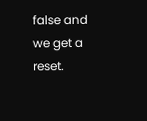false and we get a reset.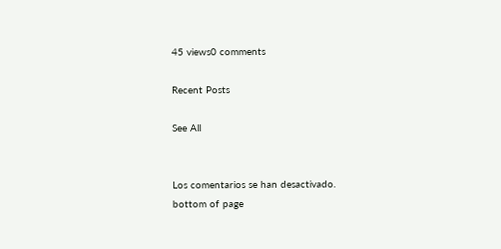45 views0 comments

Recent Posts

See All


Los comentarios se han desactivado.
bottom of page